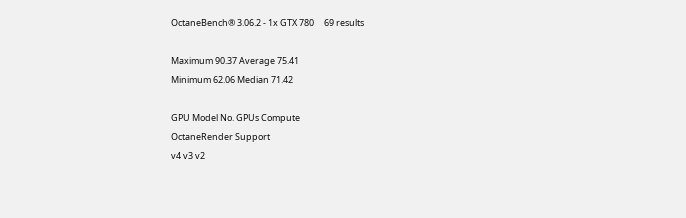OctaneBench® 3.06.2 - 1x GTX 780     69 results

Maximum 90.37 Average 75.41
Minimum 62.06 Median 71.42

GPU Model No. GPUs Compute
OctaneRender Support
v4 v3 v2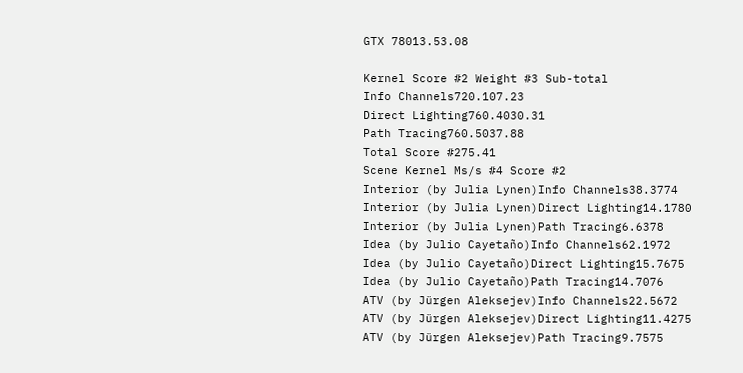GTX 78013.53.08

Kernel Score #2 Weight #3 Sub-total
Info Channels720.107.23
Direct Lighting760.4030.31
Path Tracing760.5037.88
Total Score #275.41
Scene Kernel Ms/s #4 Score #2
Interior (by Julia Lynen)Info Channels38.3774
Interior (by Julia Lynen)Direct Lighting14.1780
Interior (by Julia Lynen)Path Tracing6.6378
Idea (by Julio Cayetaño)Info Channels62.1972
Idea (by Julio Cayetaño)Direct Lighting15.7675
Idea (by Julio Cayetaño)Path Tracing14.7076
ATV (by Jürgen Aleksejev)Info Channels22.5672
ATV (by Jürgen Aleksejev)Direct Lighting11.4275
ATV (by Jürgen Aleksejev)Path Tracing9.7575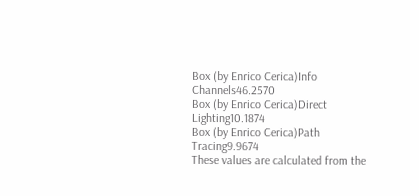Box (by Enrico Cerica)Info Channels46.2570
Box (by Enrico Cerica)Direct Lighting10.1874
Box (by Enrico Cerica)Path Tracing9.9674
These values are calculated from the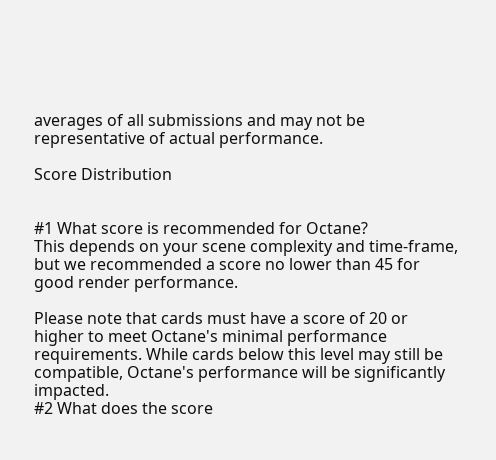averages of all submissions and may not be representative of actual performance.

Score Distribution


#1 What score is recommended for Octane?
This depends on your scene complexity and time-frame, but we recommended a score no lower than 45 for good render performance.

Please note that cards must have a score of 20 or higher to meet Octane's minimal performance requirements. While cards below this level may still be compatible, Octane's performance will be significantly impacted.
#2 What does the score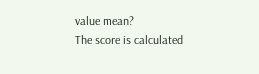value mean?
The score is calculated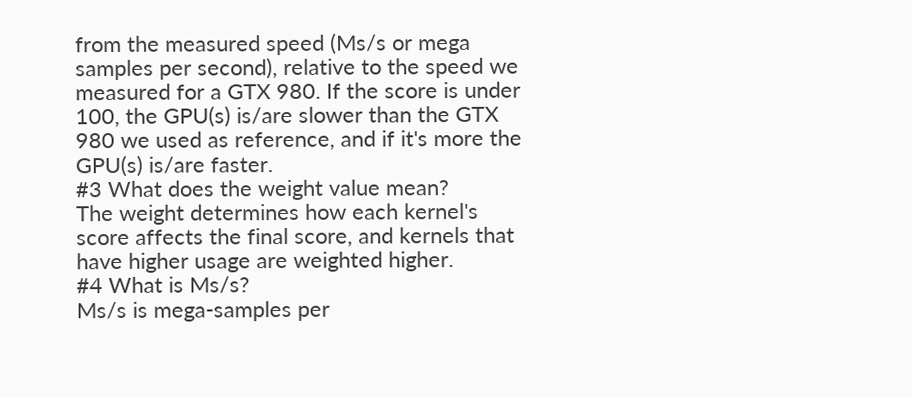from the measured speed (Ms/s or mega samples per second), relative to the speed we measured for a GTX 980. If the score is under 100, the GPU(s) is/are slower than the GTX 980 we used as reference, and if it's more the GPU(s) is/are faster.
#3 What does the weight value mean?
The weight determines how each kernel's score affects the final score, and kernels that have higher usage are weighted higher.
#4 What is Ms/s?
Ms/s is mega-samples per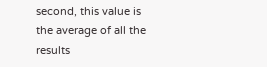second, this value is the average of all the results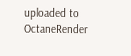uploaded to OctaneRender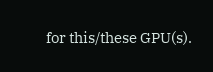for this/these GPU(s).